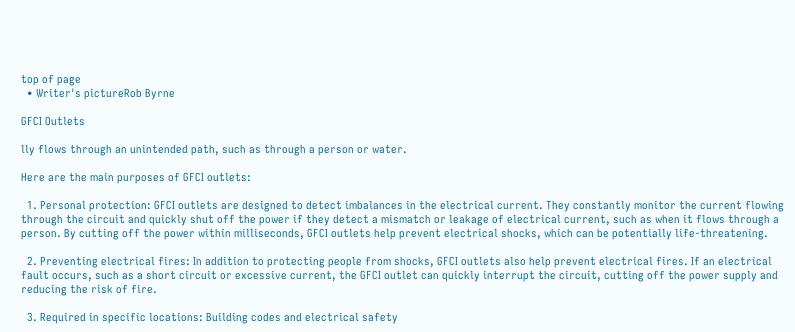top of page
  • Writer's pictureRob Byrne

GFCI Outlets

lly flows through an unintended path, such as through a person or water.

Here are the main purposes of GFCI outlets:

  1. Personal protection: GFCI outlets are designed to detect imbalances in the electrical current. They constantly monitor the current flowing through the circuit and quickly shut off the power if they detect a mismatch or leakage of electrical current, such as when it flows through a person. By cutting off the power within milliseconds, GFCI outlets help prevent electrical shocks, which can be potentially life-threatening.

  2. Preventing electrical fires: In addition to protecting people from shocks, GFCI outlets also help prevent electrical fires. If an electrical fault occurs, such as a short circuit or excessive current, the GFCI outlet can quickly interrupt the circuit, cutting off the power supply and reducing the risk of fire.

  3. Required in specific locations: Building codes and electrical safety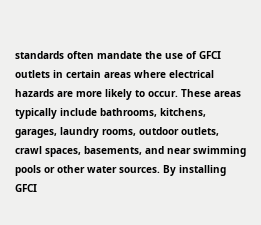standards often mandate the use of GFCI outlets in certain areas where electrical hazards are more likely to occur. These areas typically include bathrooms, kitchens, garages, laundry rooms, outdoor outlets, crawl spaces, basements, and near swimming pools or other water sources. By installing GFCI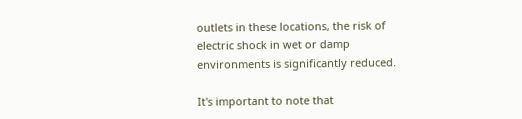outlets in these locations, the risk of electric shock in wet or damp environments is significantly reduced.

It's important to note that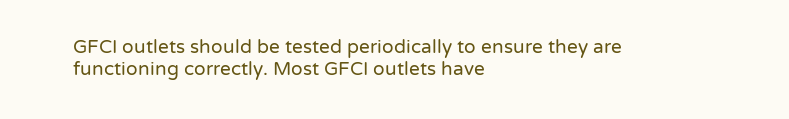GFCI outlets should be tested periodically to ensure they are functioning correctly. Most GFCI outlets have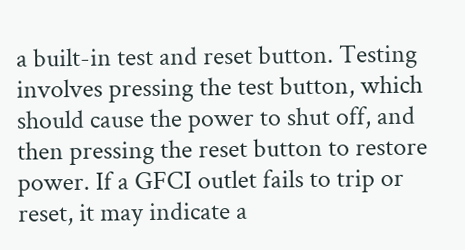a built-in test and reset button. Testing involves pressing the test button, which should cause the power to shut off, and then pressing the reset button to restore power. If a GFCI outlet fails to trip or reset, it may indicate a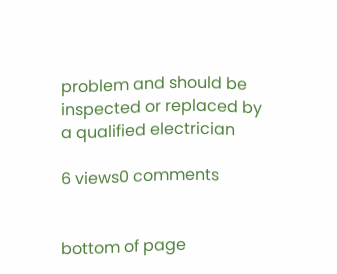problem and should be inspected or replaced by a qualified electrician

6 views0 comments


bottom of page